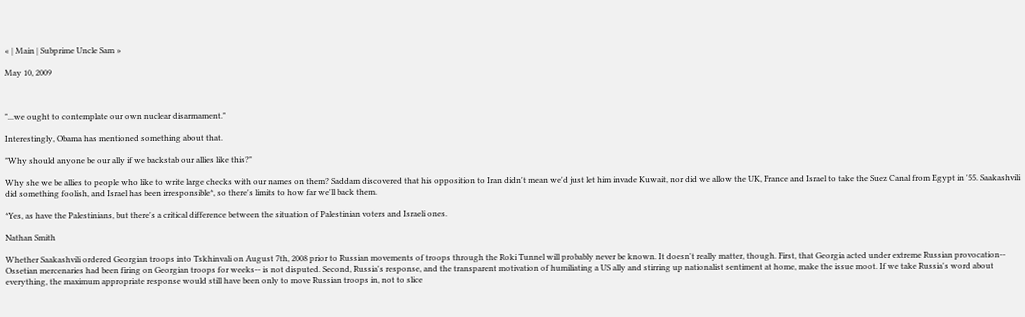« | Main | Subprime Uncle Sam »

May 10, 2009



"...we ought to contemplate our own nuclear disarmament."

Interestingly, Obama has mentioned something about that.

"Why should anyone be our ally if we backstab our allies like this?"

Why she we be allies to people who like to write large checks with our names on them? Saddam discovered that his opposition to Iran didn't mean we'd just let him invade Kuwait, nor did we allow the UK, France and Israel to take the Suez Canal from Egypt in '55. Saakashvili did something foolish, and Israel has been irresponsible*, so there's limits to how far we'll back them.

*Yes, as have the Palestinians, but there's a critical difference between the situation of Palestinian voters and Israeli ones.

Nathan Smith

Whether Saakashvili ordered Georgian troops into Tskhinvali on August 7th, 2008 prior to Russian movements of troops through the Roki Tunnel will probably never be known. It doesn't really matter, though. First, that Georgia acted under extreme Russian provocation-- Ossetian mercenaries had been firing on Georgian troops for weeks-- is not disputed. Second, Russia's response, and the transparent motivation of humiliating a US ally and stirring up nationalist sentiment at home, make the issue moot. If we take Russia's word about everything, the maximum appropriate response would still have been only to move Russian troops in, not to slice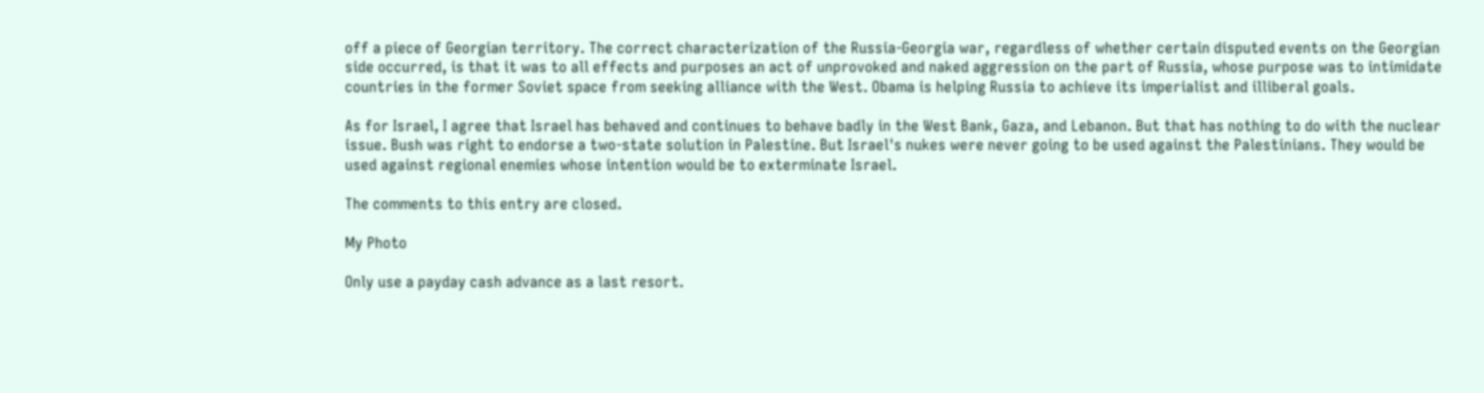off a piece of Georgian territory. The correct characterization of the Russia-Georgia war, regardless of whether certain disputed events on the Georgian side occurred, is that it was to all effects and purposes an act of unprovoked and naked aggression on the part of Russia, whose purpose was to intimidate countries in the former Soviet space from seeking alliance with the West. Obama is helping Russia to achieve its imperialist and illiberal goals.

As for Israel, I agree that Israel has behaved and continues to behave badly in the West Bank, Gaza, and Lebanon. But that has nothing to do with the nuclear issue. Bush was right to endorse a two-state solution in Palestine. But Israel's nukes were never going to be used against the Palestinians. They would be used against regional enemies whose intention would be to exterminate Israel.

The comments to this entry are closed.

My Photo

Only use a payday cash advance as a last resort.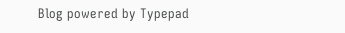Blog powered by Typepad